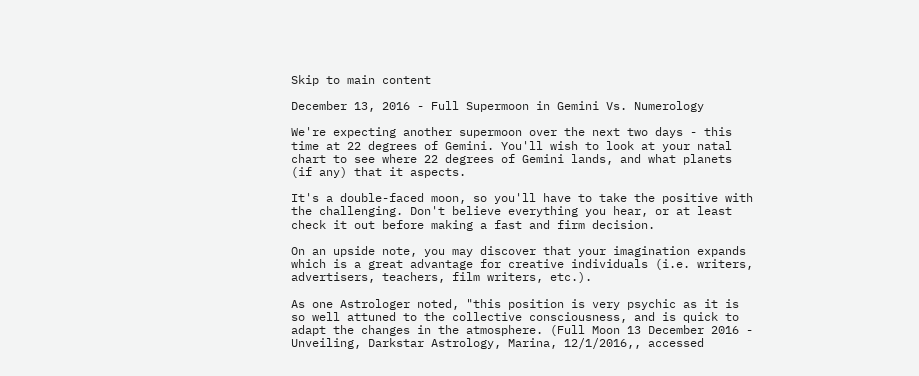Skip to main content

December 13, 2016 - Full Supermoon in Gemini Vs. Numerology

We're expecting another supermoon over the next two days - this time at 22 degrees of Gemini. You'll wish to look at your natal chart to see where 22 degrees of Gemini lands, and what planets (if any) that it aspects.

It's a double-faced moon, so you'll have to take the positive with the challenging. Don't believe everything you hear, or at least check it out before making a fast and firm decision.

On an upside note, you may discover that your imagination expands which is a great advantage for creative individuals (i.e. writers, advertisers, teachers, film writers, etc.).

As one Astrologer noted, "this position is very psychic as it is so well attuned to the collective consciousness, and is quick to adapt the changes in the atmosphere. (Full Moon 13 December 2016 - Unveiling, Darkstar Astrology, Marina, 12/1/2016,, accessed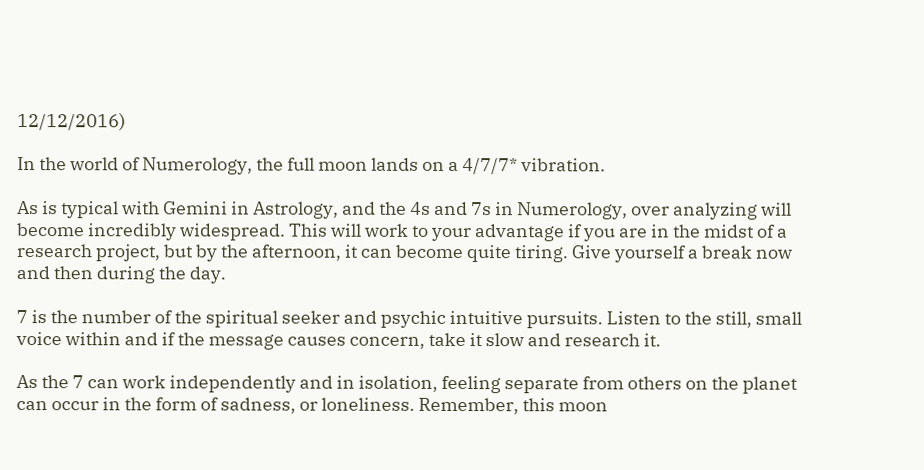12/12/2016)

In the world of Numerology, the full moon lands on a 4/7/7* vibration.

As is typical with Gemini in Astrology, and the 4s and 7s in Numerology, over analyzing will become incredibly widespread. This will work to your advantage if you are in the midst of a research project, but by the afternoon, it can become quite tiring. Give yourself a break now and then during the day.

7 is the number of the spiritual seeker and psychic intuitive pursuits. Listen to the still, small voice within and if the message causes concern, take it slow and research it.

As the 7 can work independently and in isolation, feeling separate from others on the planet can occur in the form of sadness, or loneliness. Remember, this moon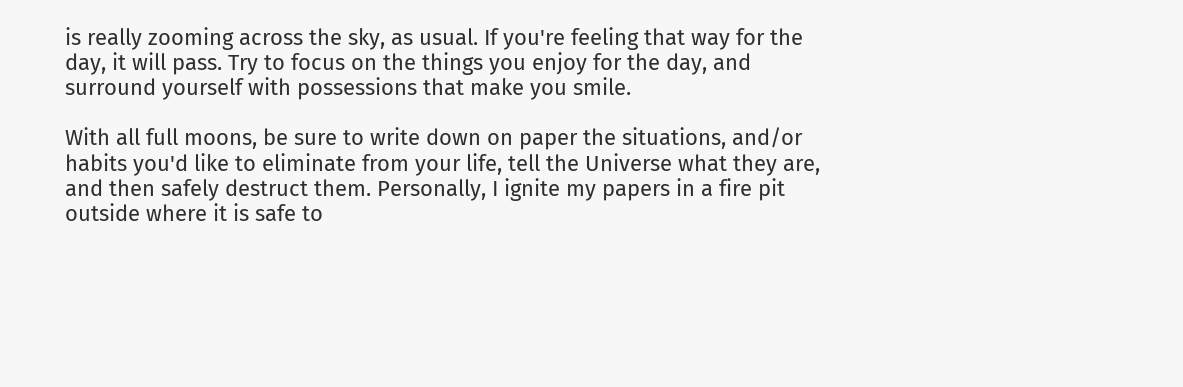is really zooming across the sky, as usual. If you're feeling that way for the day, it will pass. Try to focus on the things you enjoy for the day, and surround yourself with possessions that make you smile.

With all full moons, be sure to write down on paper the situations, and/or habits you'd like to eliminate from your life, tell the Universe what they are, and then safely destruct them. Personally, I ignite my papers in a fire pit outside where it is safe to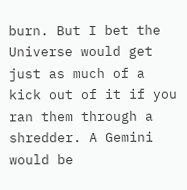burn. But I bet the Universe would get just as much of a kick out of it if you ran them through a shredder. A Gemini would be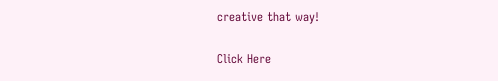creative that way!

Click Here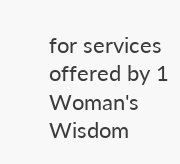for services offered by 1 Woman's Wisdom